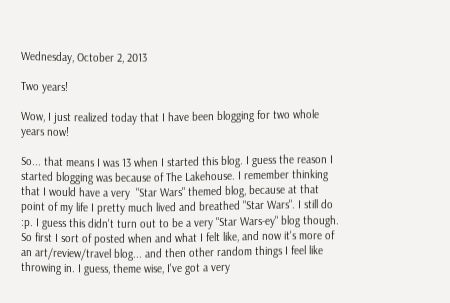Wednesday, October 2, 2013

Two years!

Wow, I just realized today that I have been blogging for two whole years now!

So... that means I was 13 when I started this blog. I guess the reason I started blogging was because of The Lakehouse. I remember thinking that I would have a very  "Star Wars" themed blog, because at that point of my life I pretty much lived and breathed "Star Wars". I still do :p. I guess this didn't turn out to be a very "Star Wars-ey" blog though. So first I sort of posted when and what I felt like, and now it's more of an art/review/travel blog... and then other random things I feel like throwing in. I guess, theme wise, I've got a very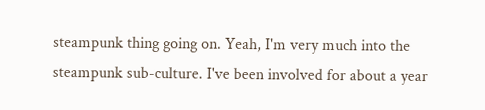steampunk thing going on. Yeah, I'm very much into the steampunk sub-culture. I've been involved for about a year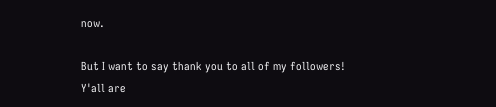now.

But I want to say thank you to all of my followers! Y'all are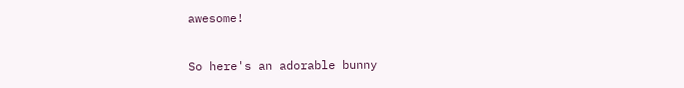awesome!

So here's an adorable bunny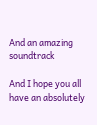And an amazing soundtrack

And I hope you all have an absolutely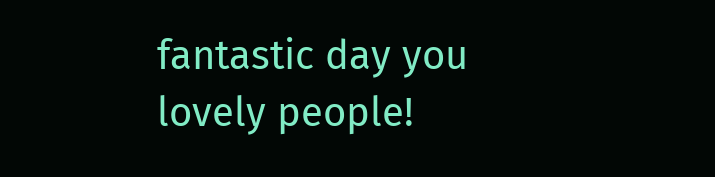fantastic day you lovely people!